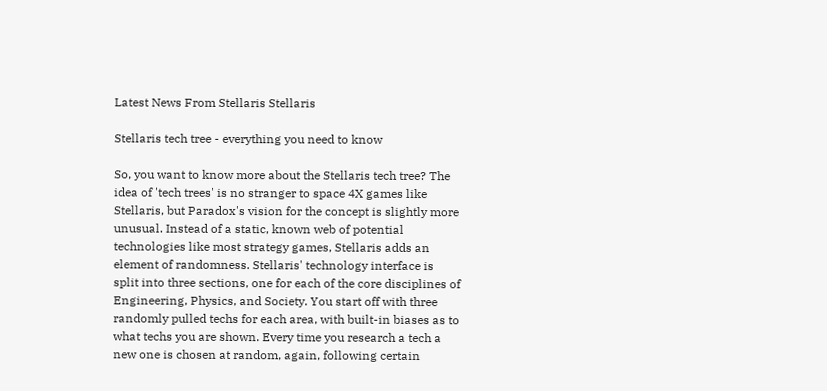Latest News From Stellaris Stellaris

Stellaris tech tree - everything you need to know

So, you want to know more about the Stellaris tech tree? The idea of 'tech trees' is no stranger to space 4X games like Stellaris, but Paradox's vision for the concept is slightly more unusual. Instead of a static, known web of potential technologies like most strategy games, Stellaris adds an element of randomness. Stellaris' technology interface is split into three sections, one for each of the core disciplines of Engineering, Physics, and Society. You start off with three randomly pulled techs for each area, with built-in biases as to what techs you are shown. Every time you research a tech a new one is chosen at random, again, following certain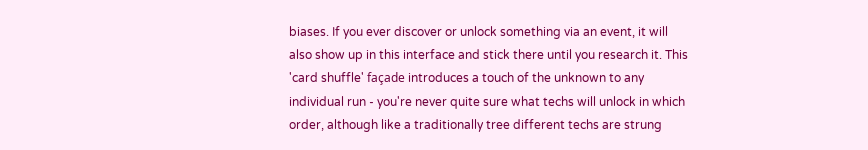biases. If you ever discover or unlock something via an event, it will also show up in this interface and stick there until you research it. This 'card shuffle' façade introduces a touch of the unknown to any individual run - you're never quite sure what techs will unlock in which order, although like a traditionally tree different techs are strung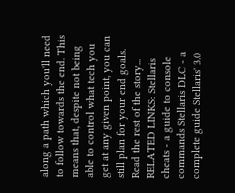along a path which you'll need to follow towards the end. This means that, despite not being able to control what tech you get at any given point, you can still plan for your end goals. Read the rest of the story... RELATED LINKS: Stellaris cheats - a guide to console commands Stellaris DLC - a complete guide Stellaris' 3.0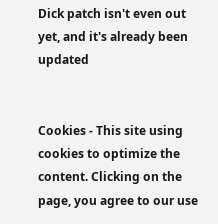Dick patch isn't even out yet, and it's already been updated


Cookies - This site using cookies to optimize the content. Clicking on the page, you agree to our use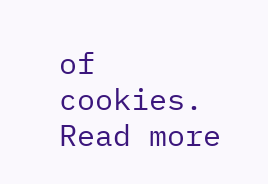of cookies. Read more